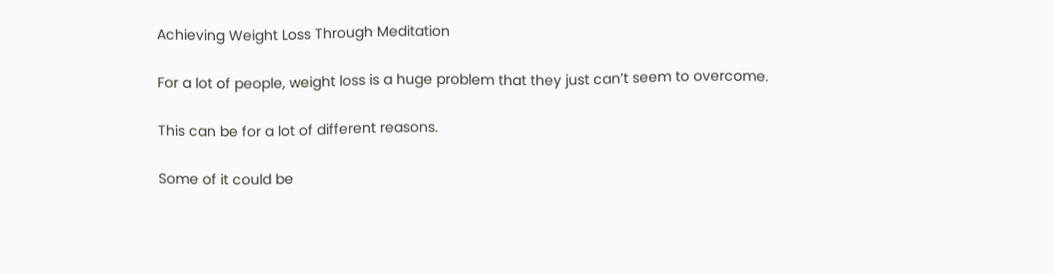Achieving Weight Loss Through Meditation

For a lot of people, weight loss is a huge problem that they just can’t seem to overcome.

This can be for a lot of different reasons.

Some of it could be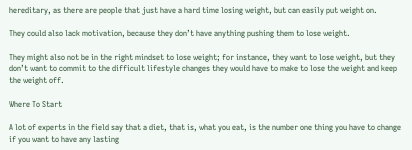hereditary, as there are people that just have a hard time losing weight, but can easily put weight on.

They could also lack motivation, because they don’t have anything pushing them to lose weight.

They might also not be in the right mindset to lose weight; for instance, they want to lose weight, but they don’t want to commit to the difficult lifestyle changes they would have to make to lose the weight and keep the weight off.

Where To Start

A lot of experts in the field say that a diet, that is, what you eat, is the number one thing you have to change if you want to have any lasting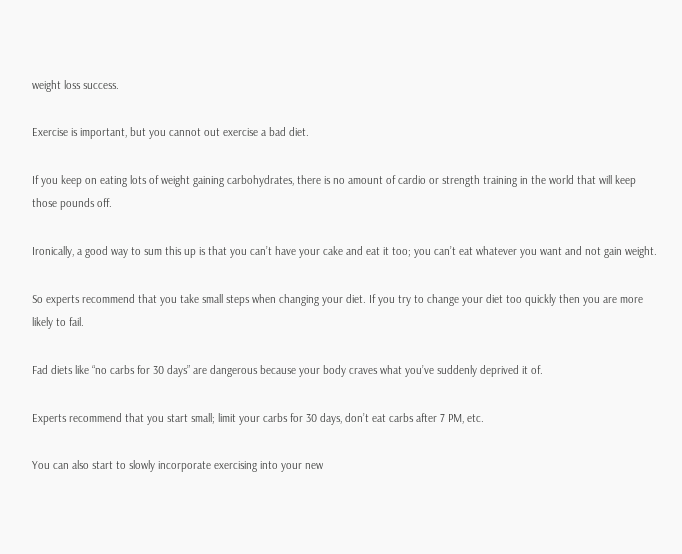weight loss success.

Exercise is important, but you cannot out exercise a bad diet.

If you keep on eating lots of weight gaining carbohydrates, there is no amount of cardio or strength training in the world that will keep those pounds off.

Ironically, a good way to sum this up is that you can’t have your cake and eat it too; you can’t eat whatever you want and not gain weight.

So experts recommend that you take small steps when changing your diet. If you try to change your diet too quickly then you are more likely to fail.

Fad diets like “no carbs for 30 days” are dangerous because your body craves what you’ve suddenly deprived it of.

Experts recommend that you start small; limit your carbs for 30 days, don’t eat carbs after 7 PM, etc.

You can also start to slowly incorporate exercising into your new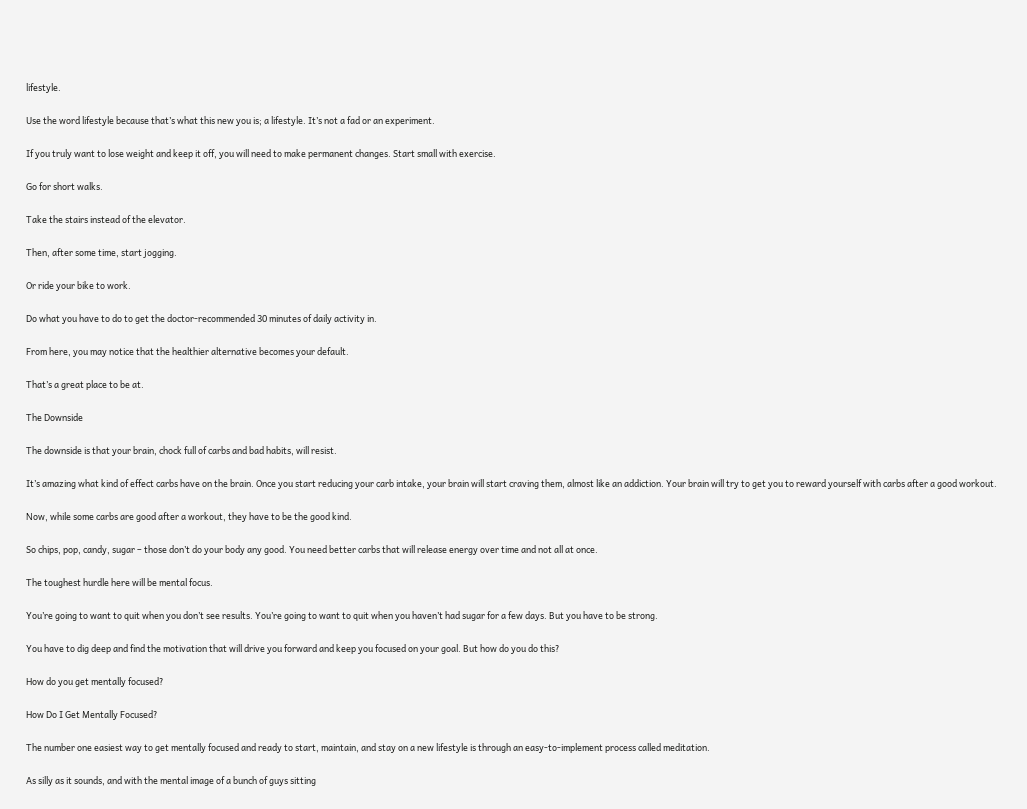lifestyle.

Use the word lifestyle because that’s what this new you is; a lifestyle. It’s not a fad or an experiment.

If you truly want to lose weight and keep it off, you will need to make permanent changes. Start small with exercise.

Go for short walks.

Take the stairs instead of the elevator.

Then, after some time, start jogging.

Or ride your bike to work.

Do what you have to do to get the doctor-recommended 30 minutes of daily activity in.

From here, you may notice that the healthier alternative becomes your default.

That’s a great place to be at.

The Downside

The downside is that your brain, chock full of carbs and bad habits, will resist.

It’s amazing what kind of effect carbs have on the brain. Once you start reducing your carb intake, your brain will start craving them, almost like an addiction. Your brain will try to get you to reward yourself with carbs after a good workout.

Now, while some carbs are good after a workout, they have to be the good kind.

So chips, pop, candy, sugar – those don’t do your body any good. You need better carbs that will release energy over time and not all at once.

The toughest hurdle here will be mental focus.

You’re going to want to quit when you don’t see results. You’re going to want to quit when you haven’t had sugar for a few days. But you have to be strong.

You have to dig deep and find the motivation that will drive you forward and keep you focused on your goal. But how do you do this?

How do you get mentally focused?

How Do I Get Mentally Focused?

The number one easiest way to get mentally focused and ready to start, maintain, and stay on a new lifestyle is through an easy-to-implement process called meditation.

As silly as it sounds, and with the mental image of a bunch of guys sitting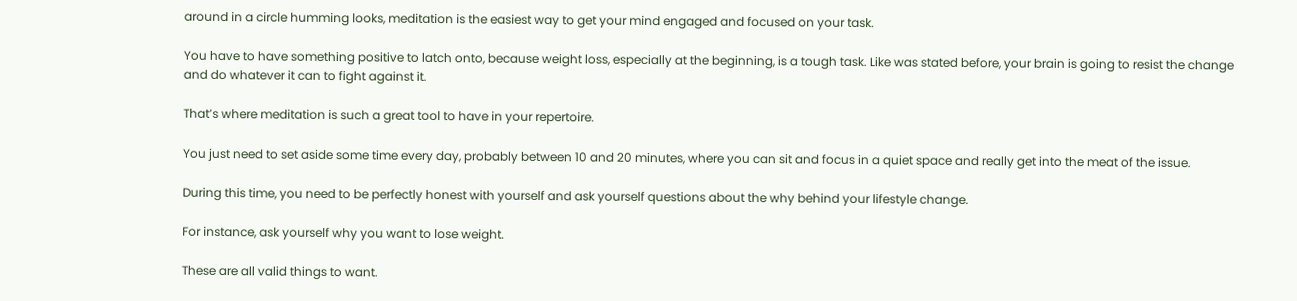around in a circle humming looks, meditation is the easiest way to get your mind engaged and focused on your task.

You have to have something positive to latch onto, because weight loss, especially at the beginning, is a tough task. Like was stated before, your brain is going to resist the change and do whatever it can to fight against it.

That’s where meditation is such a great tool to have in your repertoire.

You just need to set aside some time every day, probably between 10 and 20 minutes, where you can sit and focus in a quiet space and really get into the meat of the issue.

During this time, you need to be perfectly honest with yourself and ask yourself questions about the why behind your lifestyle change.

For instance, ask yourself why you want to lose weight.

These are all valid things to want.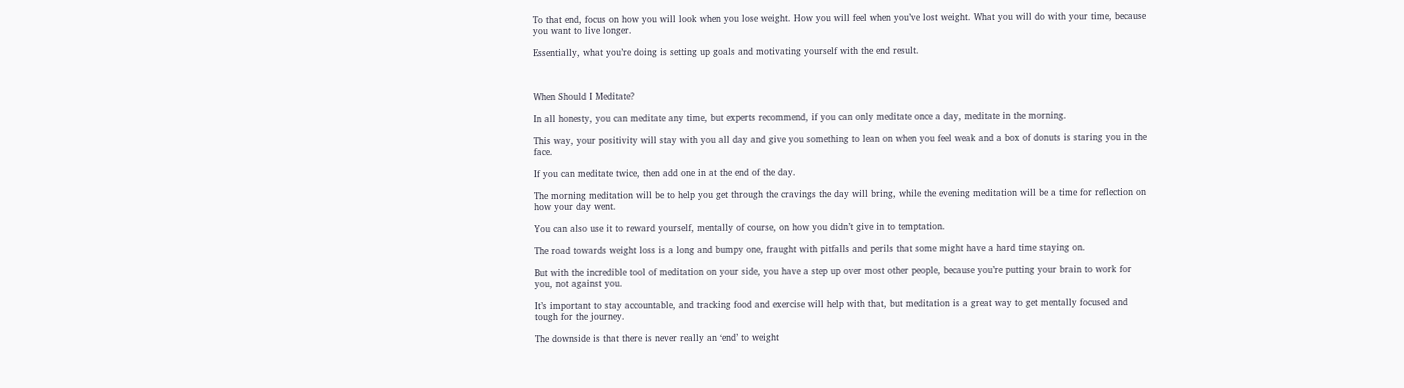To that end, focus on how you will look when you lose weight. How you will feel when you’ve lost weight. What you will do with your time, because you want to live longer.

Essentially, what you’re doing is setting up goals and motivating yourself with the end result.



When Should I Meditate?

In all honesty, you can meditate any time, but experts recommend, if you can only meditate once a day, meditate in the morning.

This way, your positivity will stay with you all day and give you something to lean on when you feel weak and a box of donuts is staring you in the face.

If you can meditate twice, then add one in at the end of the day.

The morning meditation will be to help you get through the cravings the day will bring, while the evening meditation will be a time for reflection on how your day went.

You can also use it to reward yourself, mentally of course, on how you didn’t give in to temptation.

The road towards weight loss is a long and bumpy one, fraught with pitfalls and perils that some might have a hard time staying on.

But with the incredible tool of meditation on your side, you have a step up over most other people, because you’re putting your brain to work for you, not against you.

It’s important to stay accountable, and tracking food and exercise will help with that, but meditation is a great way to get mentally focused and tough for the journey.

The downside is that there is never really an ‘end’ to weight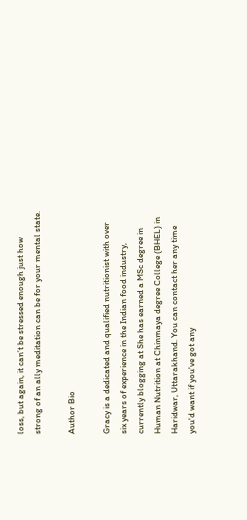loss, but again, it can’t be stressed enough just how strong of an ally meditation can be for your mental state.

Author Bio

Gracy is a dedicated and qualified nutritionist with over six years of experience in the Indian food industry, currently blogging at She has earned a MSc degree in Human Nutrition at Chinmaya degree College (BHEL) in Haridwar, Uttarakhand. You can contact her any time you'd want if you've got any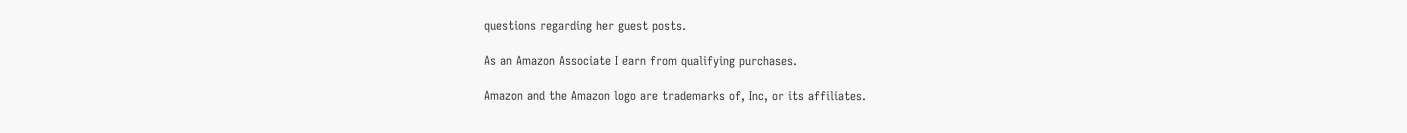questions regarding her guest posts.

As an Amazon Associate I earn from qualifying purchases.

Amazon and the Amazon logo are trademarks of, Inc, or its affiliates.